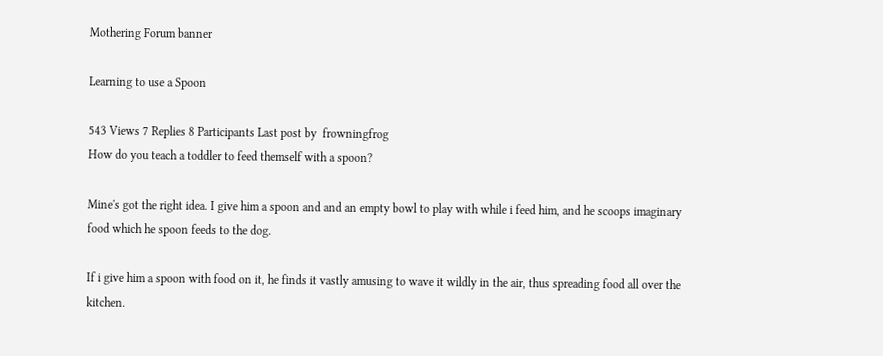Mothering Forum banner

Learning to use a Spoon

543 Views 7 Replies 8 Participants Last post by  frowningfrog
How do you teach a toddler to feed themself with a spoon?

Mine's got the right idea. I give him a spoon and and an empty bowl to play with while i feed him, and he scoops imaginary food which he spoon feeds to the dog.

If i give him a spoon with food on it, he finds it vastly amusing to wave it wildly in the air, thus spreading food all over the kitchen.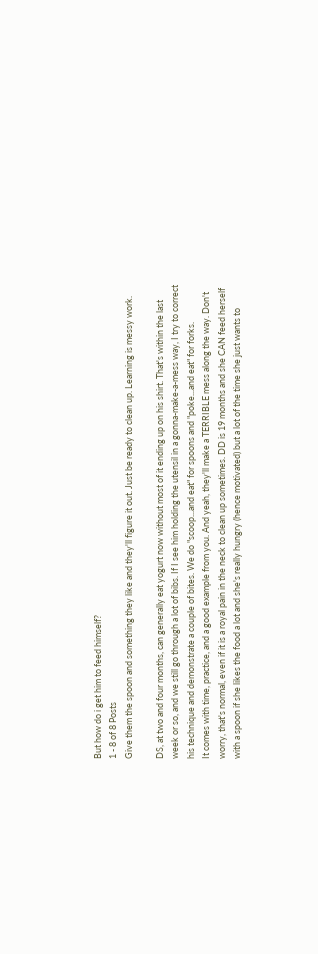But how do i get him to feed himself?
1 - 8 of 8 Posts
Give them the spoon and something they like and they'll figure it out. Just be ready to clean up. Learning is messy work.

DS, at two and four months, can generally eat yogurt now without most of it ending up on his shirt. That's within the last week or so, and we still go through a lot of bibs. If I see him holding the utensil in a gonna-make-a-mess way, I try to correct his technique and demonstrate a couple of bites. We do "scoop...and eat" for spoons and "poke...and eat" for forks.
It comes with time, practice, and a good example from you. And yeah, they'll make a TERRIBLE mess along the way. Don't worry, that's normal, even if it is a royal pain in the neck to clean up sometimes. DD is 19 months and she CAN feed herself with a spoon if she likes the food a lot and she's really hungry (hence motivated) but a lot of the time she just wants to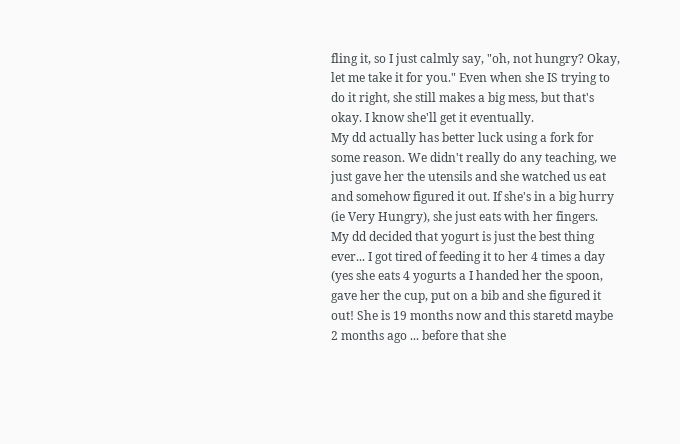fling it, so I just calmly say, "oh, not hungry? Okay, let me take it for you." Even when she IS trying to do it right, she still makes a big mess, but that's okay. I know she'll get it eventually.
My dd actually has better luck using a fork for some reason. We didn't really do any teaching, we just gave her the utensils and she watched us eat and somehow figured it out. If she's in a big hurry (ie Very Hungry), she just eats with her fingers.
My dd decided that yogurt is just the best thing ever... I got tired of feeding it to her 4 times a day (yes she eats 4 yogurts a I handed her the spoon, gave her the cup, put on a bib and she figured it out! She is 19 months now and this staretd maybe 2 months ago ... before that she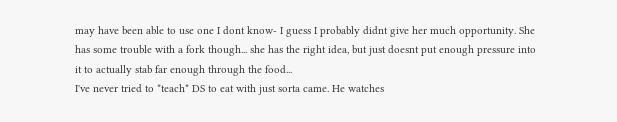may have been able to use one I dont know- I guess I probably didnt give her much opportunity. She has some trouble with a fork though... she has the right idea, but just doesnt put enough pressure into it to actually stab far enough through the food...
I've never tried to *teach* DS to eat with just sorta came. He watches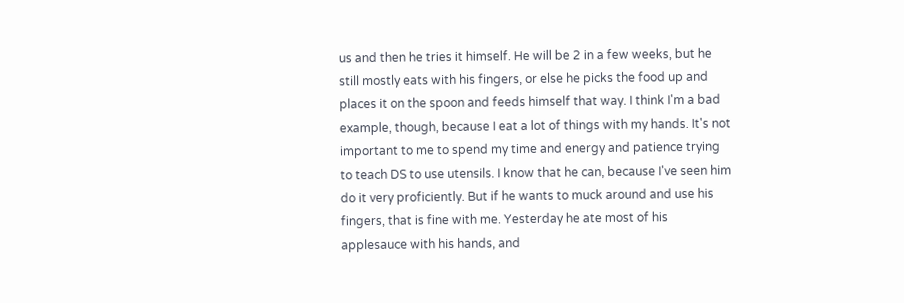us and then he tries it himself. He will be 2 in a few weeks, but he still mostly eats with his fingers, or else he picks the food up and places it on the spoon and feeds himself that way. I think I'm a bad example, though, because I eat a lot of things with my hands. It's not important to me to spend my time and energy and patience trying to teach DS to use utensils. I know that he can, because I've seen him do it very proficiently. But if he wants to muck around and use his fingers, that is fine with me. Yesterday he ate most of his applesauce with his hands, and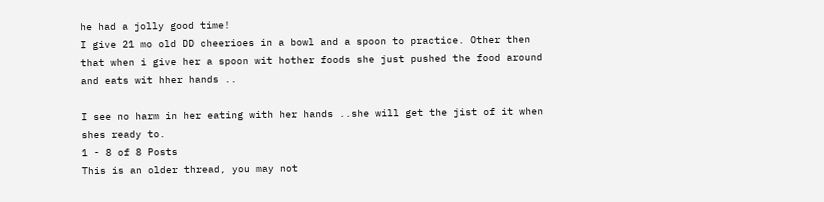he had a jolly good time!
I give 21 mo old DD cheerioes in a bowl and a spoon to practice. Other then that when i give her a spoon wit hother foods she just pushed the food around and eats wit hher hands ..

I see no harm in her eating with her hands ..she will get the jist of it when shes ready to.
1 - 8 of 8 Posts
This is an older thread, you may not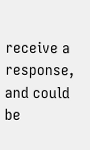receive a response, and could be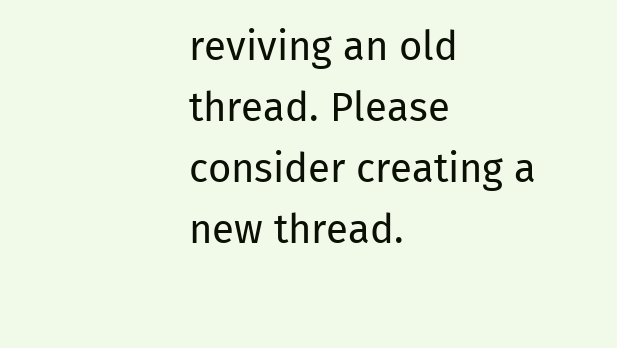reviving an old thread. Please consider creating a new thread.